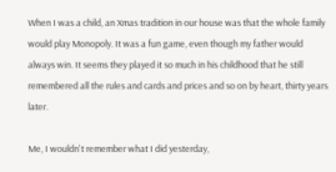When I was a child, an Xmas tradition in our house was that the whole family would play Monopoly. It was a fun game, even though my father would always win. It seems they played it so much in his childhood that he still remembered all the rules and cards and prices and so on by heart, thirty years later.

Me, I wouldn't remember what I did yesterday,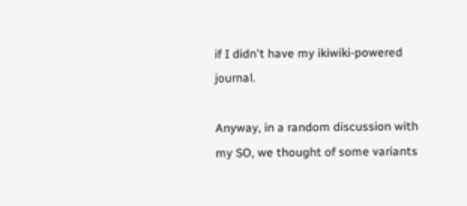if I didn't have my ikiwiki-powered journal.

Anyway, in a random discussion with my SO, we thought of some variants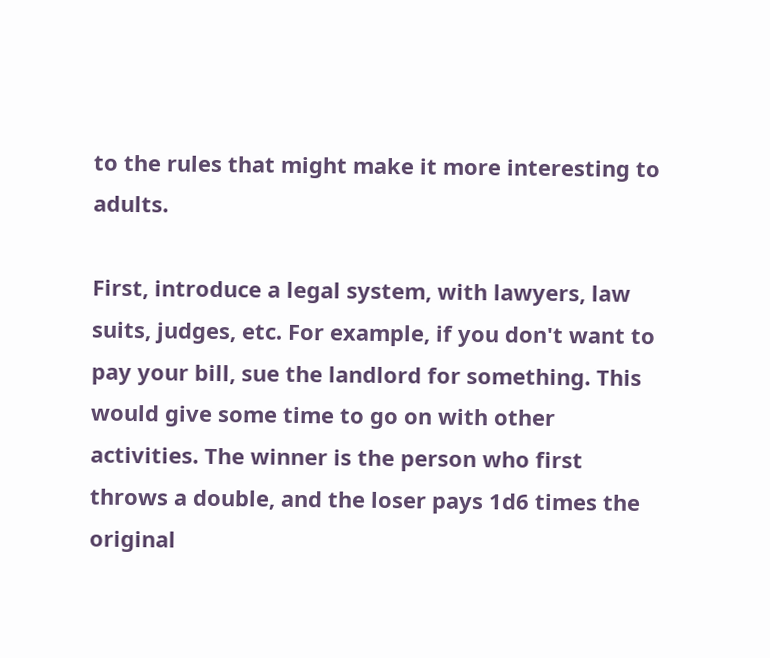to the rules that might make it more interesting to adults.

First, introduce a legal system, with lawyers, law suits, judges, etc. For example, if you don't want to pay your bill, sue the landlord for something. This would give some time to go on with other activities. The winner is the person who first throws a double, and the loser pays 1d6 times the original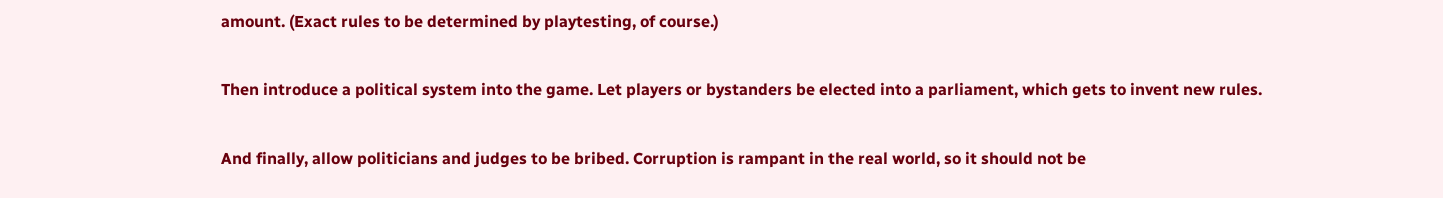amount. (Exact rules to be determined by playtesting, of course.)

Then introduce a political system into the game. Let players or bystanders be elected into a parliament, which gets to invent new rules.

And finally, allow politicians and judges to be bribed. Corruption is rampant in the real world, so it should not be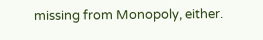missing from Monopoly, either.